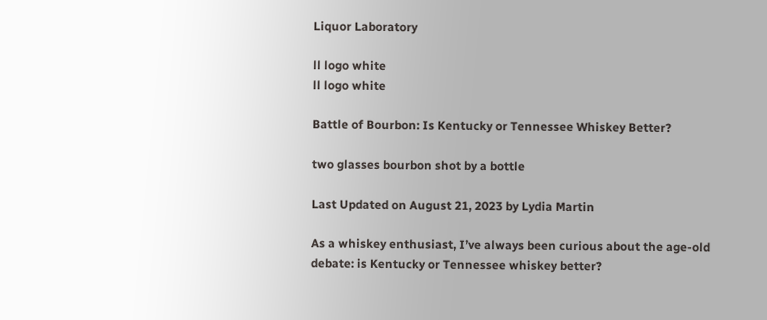Liquor Laboratory

ll logo white
ll logo white

Battle of Bourbon: Is Kentucky or Tennessee Whiskey Better?

two glasses bourbon shot by a bottle

Last Updated on August 21, 2023 by Lydia Martin

As a whiskey enthusiast, I’ve always been curious about the age-old debate: is Kentucky or Tennessee whiskey better?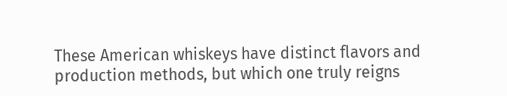These American whiskeys have distinct flavors and production methods, but which one truly reigns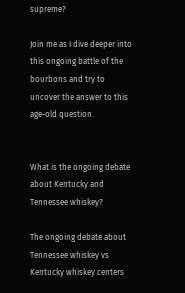supreme?

Join me as I dive deeper into this ongoing battle of the bourbons and try to uncover the answer to this age-old question.


What is the ongoing debate about Kentucky and Tennessee whiskey?

The ongoing debate about Tennessee whiskey vs Kentucky whiskey centers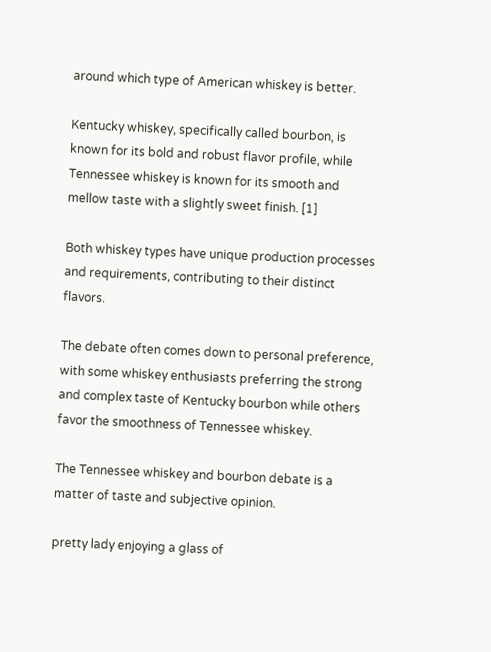around which type of American whiskey is better.

Kentucky whiskey, specifically called bourbon, is known for its bold and robust flavor profile, while Tennessee whiskey is known for its smooth and mellow taste with a slightly sweet finish. [1]

Both whiskey types have unique production processes and requirements, contributing to their distinct flavors.

The debate often comes down to personal preference, with some whiskey enthusiasts preferring the strong and complex taste of Kentucky bourbon while others favor the smoothness of Tennessee whiskey.

The Tennessee whiskey and bourbon debate is a matter of taste and subjective opinion.

pretty lady enjoying a glass of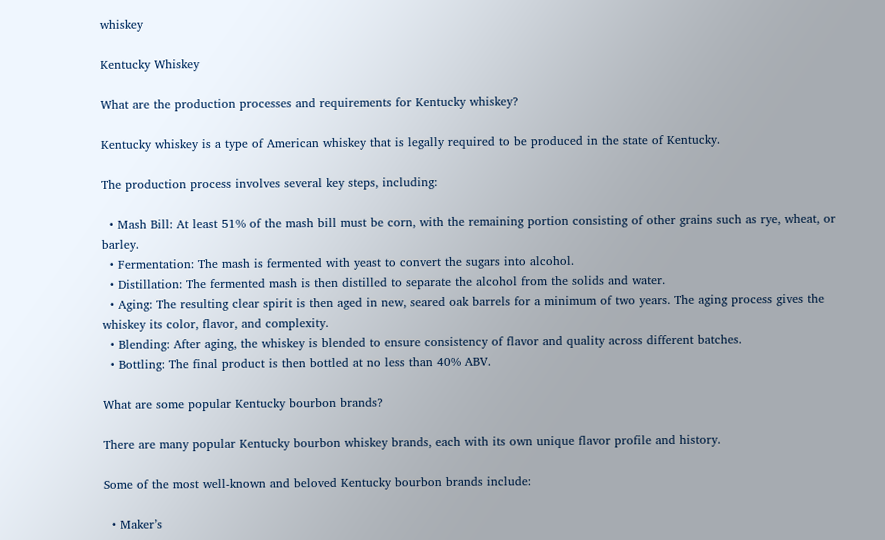whiskey

Kentucky Whiskey

What are the production processes and requirements for Kentucky whiskey?

Kentucky whiskey is a type of American whiskey that is legally required to be produced in the state of Kentucky.

The production process involves several key steps, including:

  • Mash Bill: At least 51% of the mash bill must be corn, with the remaining portion consisting of other grains such as rye, wheat, or barley.
  • Fermentation: The mash is fermented with yeast to convert the sugars into alcohol.
  • Distillation: The fermented mash is then distilled to separate the alcohol from the solids and water.
  • Aging: The resulting clear spirit is then aged in new, seared oak barrels for a minimum of two years. The aging process gives the whiskey its color, flavor, and complexity.
  • Blending: After aging, the whiskey is blended to ensure consistency of flavor and quality across different batches.
  • Bottling: The final product is then bottled at no less than 40% ABV.

What are some popular Kentucky bourbon brands?

There are many popular Kentucky bourbon whiskey brands, each with its own unique flavor profile and history.

Some of the most well-known and beloved Kentucky bourbon brands include:

  • Maker’s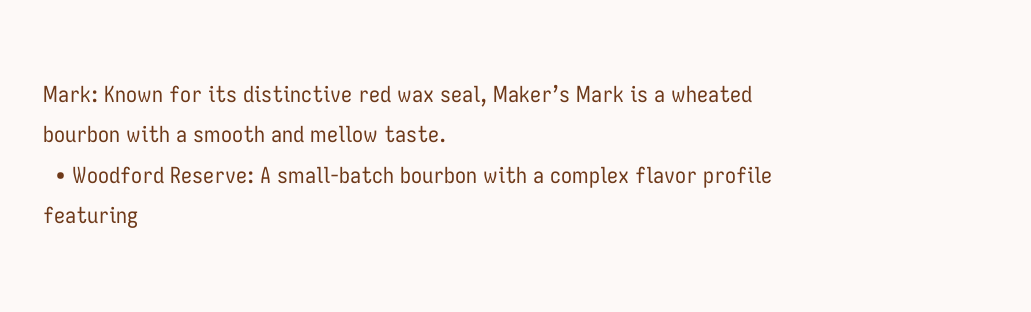Mark: Known for its distinctive red wax seal, Maker’s Mark is a wheated bourbon with a smooth and mellow taste.
  • Woodford Reserve: A small-batch bourbon with a complex flavor profile featuring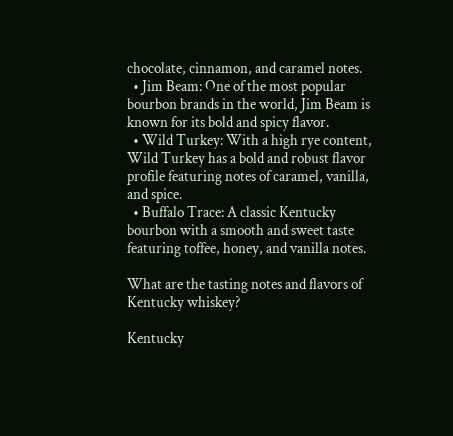chocolate, cinnamon, and caramel notes.
  • Jim Beam: One of the most popular bourbon brands in the world, Jim Beam is known for its bold and spicy flavor.
  • Wild Turkey: With a high rye content, Wild Turkey has a bold and robust flavor profile featuring notes of caramel, vanilla, and spice.
  • Buffalo Trace: A classic Kentucky bourbon with a smooth and sweet taste featuring toffee, honey, and vanilla notes.

What are the tasting notes and flavors of Kentucky whiskey?

Kentucky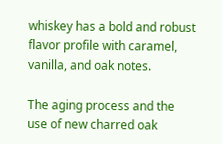whiskey has a bold and robust flavor profile with caramel, vanilla, and oak notes.

The aging process and the use of new charred oak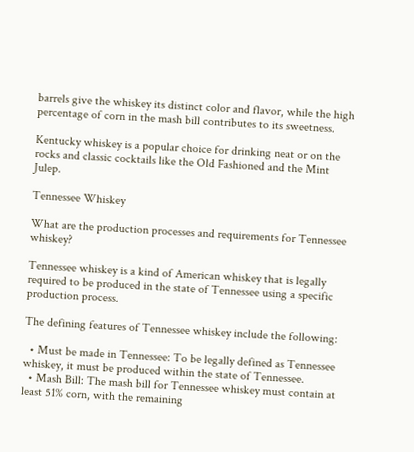barrels give the whiskey its distinct color and flavor, while the high percentage of corn in the mash bill contributes to its sweetness.

Kentucky whiskey is a popular choice for drinking neat or on the rocks and classic cocktails like the Old Fashioned and the Mint Julep.

Tennessee Whiskey

What are the production processes and requirements for Tennessee whiskey?

Tennessee whiskey is a kind of American whiskey that is legally required to be produced in the state of Tennessee using a specific production process.

The defining features of Tennessee whiskey include the following:

  • Must be made in Tennessee: To be legally defined as Tennessee whiskey, it must be produced within the state of Tennessee.
  • Mash Bill: The mash bill for Tennessee whiskey must contain at least 51% corn, with the remaining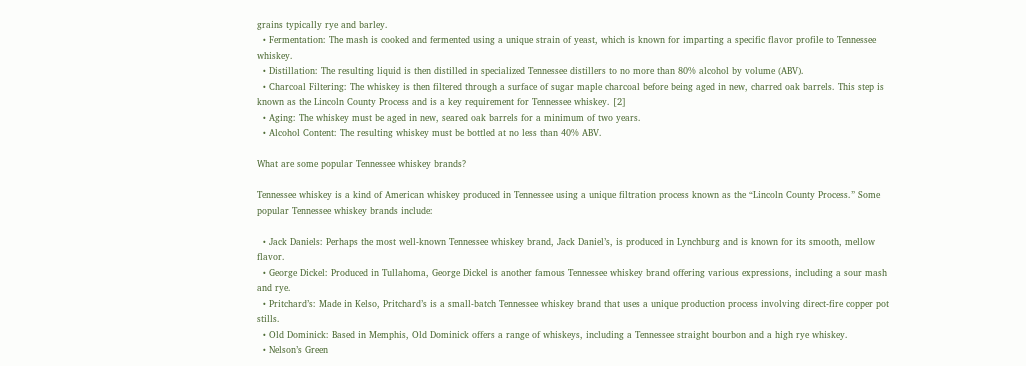grains typically rye and barley.
  • Fermentation: The mash is cooked and fermented using a unique strain of yeast, which is known for imparting a specific flavor profile to Tennessee whiskey.
  • Distillation: The resulting liquid is then distilled in specialized Tennessee distillers to no more than 80% alcohol by volume (ABV).
  • Charcoal Filtering: The whiskey is then filtered through a surface of sugar maple charcoal before being aged in new, charred oak barrels. This step is known as the Lincoln County Process and is a key requirement for Tennessee whiskey. [2]
  • Aging: The whiskey must be aged in new, seared oak barrels for a minimum of two years.
  • Alcohol Content: The resulting whiskey must be bottled at no less than 40% ABV.

What are some popular Tennessee whiskey brands?

Tennessee whiskey is a kind of American whiskey produced in Tennessee using a unique filtration process known as the “Lincoln County Process.” Some popular Tennessee whiskey brands include:

  • Jack Daniels: Perhaps the most well-known Tennessee whiskey brand, Jack Daniel’s, is produced in Lynchburg and is known for its smooth, mellow flavor.
  • George Dickel: Produced in Tullahoma, George Dickel is another famous Tennessee whiskey brand offering various expressions, including a sour mash and rye.
  • Pritchard’s: Made in Kelso, Pritchard’s is a small-batch Tennessee whiskey brand that uses a unique production process involving direct-fire copper pot stills.
  • Old Dominick: Based in Memphis, Old Dominick offers a range of whiskeys, including a Tennessee straight bourbon and a high rye whiskey.
  • Nelson’s Green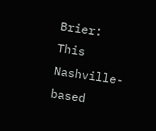Brier: This Nashville-based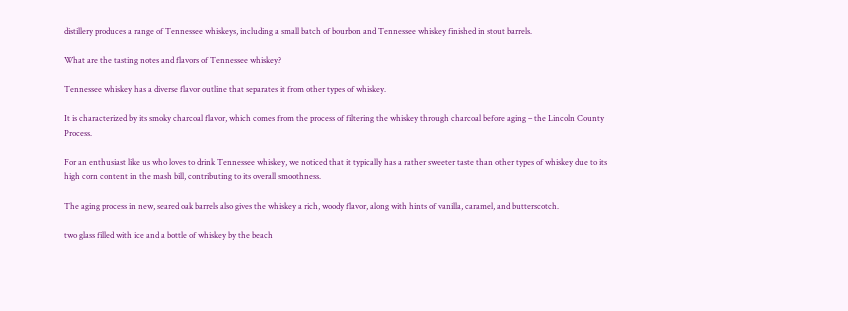distillery produces a range of Tennessee whiskeys, including a small batch of bourbon and Tennessee whiskey finished in stout barrels.

What are the tasting notes and flavors of Tennessee whiskey?

Tennessee whiskey has a diverse flavor outline that separates it from other types of whiskey.

It is characterized by its smoky charcoal flavor, which comes from the process of filtering the whiskey through charcoal before aging – the Lincoln County Process.

For an enthusiast like us who loves to drink Tennessee whiskey, we noticed that it typically has a rather sweeter taste than other types of whiskey due to its high corn content in the mash bill, contributing to its overall smoothness.

The aging process in new, seared oak barrels also gives the whiskey a rich, woody flavor, along with hints of vanilla, caramel, and butterscotch.

two glass filled with ice and a bottle of whiskey by the beach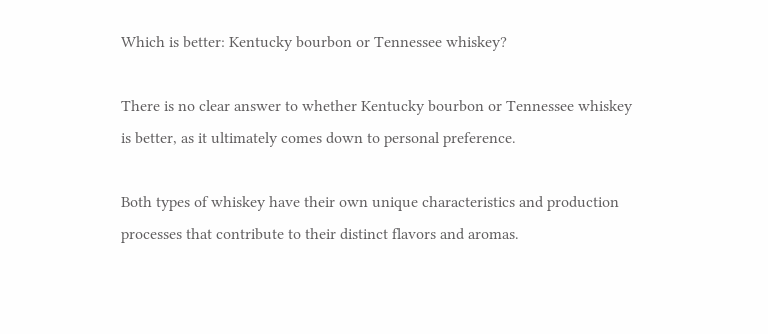Which is better: Kentucky bourbon or Tennessee whiskey?

There is no clear answer to whether Kentucky bourbon or Tennessee whiskey is better, as it ultimately comes down to personal preference.

Both types of whiskey have their own unique characteristics and production processes that contribute to their distinct flavors and aromas.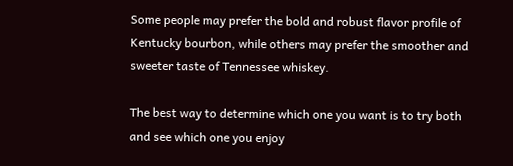Some people may prefer the bold and robust flavor profile of Kentucky bourbon, while others may prefer the smoother and sweeter taste of Tennessee whiskey.

The best way to determine which one you want is to try both and see which one you enjoy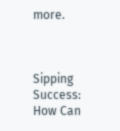more.



Sipping Success: How Can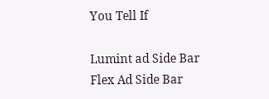You Tell If

Lumint ad Side Bar
Flex Ad Side Bar